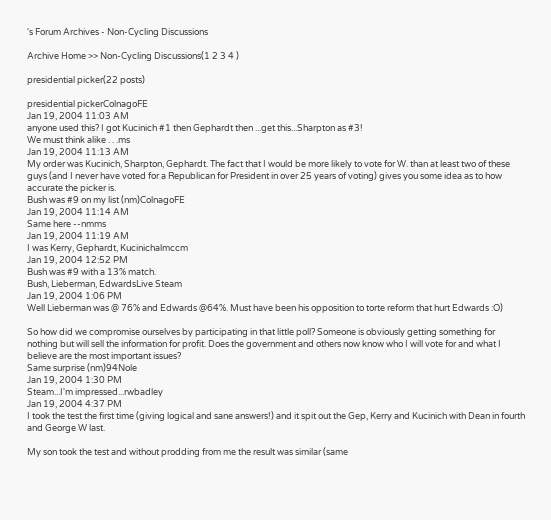's Forum Archives - Non-Cycling Discussions

Archive Home >> Non-Cycling Discussions(1 2 3 4 )

presidential picker(22 posts)

presidential pickerColnagoFE
Jan 19, 2004 11:03 AM
anyone used this? I got Kucinich #1 then Gephardt then ...get this...Sharpton as #3!
We must think alike . . .ms
Jan 19, 2004 11:13 AM
My order was Kucinich, Sharpton, Gephardt. The fact that I would be more likely to vote for W. than at least two of these guys (and I never have voted for a Republican for President in over 25 years of voting) gives you some idea as to how accurate the picker is.
Bush was #9 on my list (nm)ColnagoFE
Jan 19, 2004 11:14 AM
Same here --nmms
Jan 19, 2004 11:19 AM
I was Kerry, Gephardt, Kucinichalmccm
Jan 19, 2004 12:52 PM
Bush was #9 with a 13% match.
Bush, Lieberman, EdwardsLive Steam
Jan 19, 2004 1:06 PM
Well Lieberman was @ 76% and Edwards @64%. Must have been his opposition to torte reform that hurt Edwards :O)

So how did we compromise ourselves by participating in that little poll? Someone is obviously getting something for nothing but will sell the information for profit. Does the government and others now know who I will vote for and what I believe are the most important issues?
Same surprise (nm)94Nole
Jan 19, 2004 1:30 PM
Steam...I'm impressed...rwbadley
Jan 19, 2004 4:37 PM
I took the test the first time (giving logical and sane answers!) and it spit out the Gep, Kerry and Kucinich with Dean in fourth and George W last.

My son took the test and without prodding from me the result was similar (same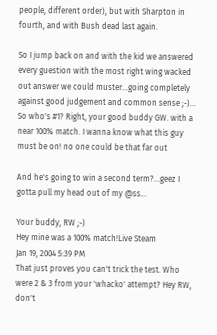people, different order), but with Sharpton in fourth, and with Bush dead last again.

So I jump back on and with the kid we answered every guestion with the most right wing wacked out answer we could muster...going completely against good judgement and common sense ;-)... So who's #1? Right, your good buddy GW. with a near 100% match. I wanna know what this guy must be on! no one could be that far out

And he's going to win a second term?...geez I gotta pull my head out of my @ss...

Your buddy, RW ;-)
Hey mine was a 100% match!Live Steam
Jan 19, 2004 5:39 PM
That just proves you can't trick the test. Who were 2 & 3 from your 'whacko' attempt? Hey RW, don't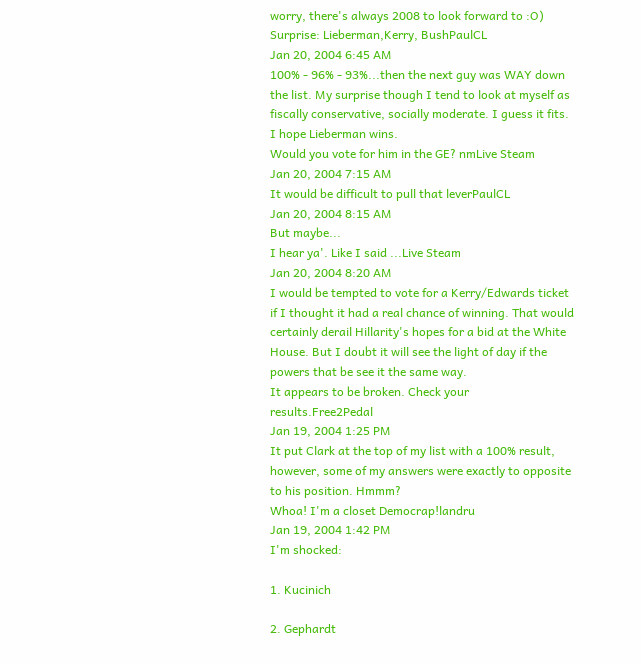worry, there's always 2008 to look forward to :O)
Surprise: Lieberman,Kerry, BushPaulCL
Jan 20, 2004 6:45 AM
100% - 96% - 93%...then the next guy was WAY down the list. My surprise though I tend to look at myself as fiscally conservative, socially moderate. I guess it fits. I hope Lieberman wins.
Would you vote for him in the GE? nmLive Steam
Jan 20, 2004 7:15 AM
It would be difficult to pull that leverPaulCL
Jan 20, 2004 8:15 AM
But maybe...
I hear ya'. Like I said ...Live Steam
Jan 20, 2004 8:20 AM
I would be tempted to vote for a Kerry/Edwards ticket if I thought it had a real chance of winning. That would certainly derail Hillarity's hopes for a bid at the White House. But I doubt it will see the light of day if the powers that be see it the same way.
It appears to be broken. Check your results.Free2Pedal
Jan 19, 2004 1:25 PM
It put Clark at the top of my list with a 100% result, however, some of my answers were exactly to opposite to his position. Hmmm?
Whoa! I'm a closet Democrap!landru
Jan 19, 2004 1:42 PM
I'm shocked:

1. Kucinich

2. Gephardt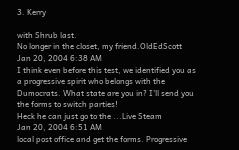3. Kerry

with Shrub last.
No longer in the closet, my friend.OldEdScott
Jan 20, 2004 6:38 AM
I think even before this test, we identified you as a progressive spirit who belongs with the Dumocrats. What state are you in? I'll send you the forms to switch parties!
Heck he can just go to the ...Live Steam
Jan 20, 2004 6:51 AM
local post office and get the forms. Progressive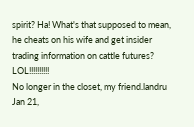spirit? Ha! What's that supposed to mean, he cheats on his wife and get insider trading information on cattle futures? LOL!!!!!!!!!!
No longer in the closet, my friend.landru
Jan 21,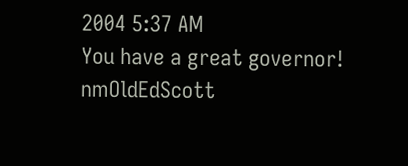2004 5:37 AM
You have a great governor! nmOldEdScott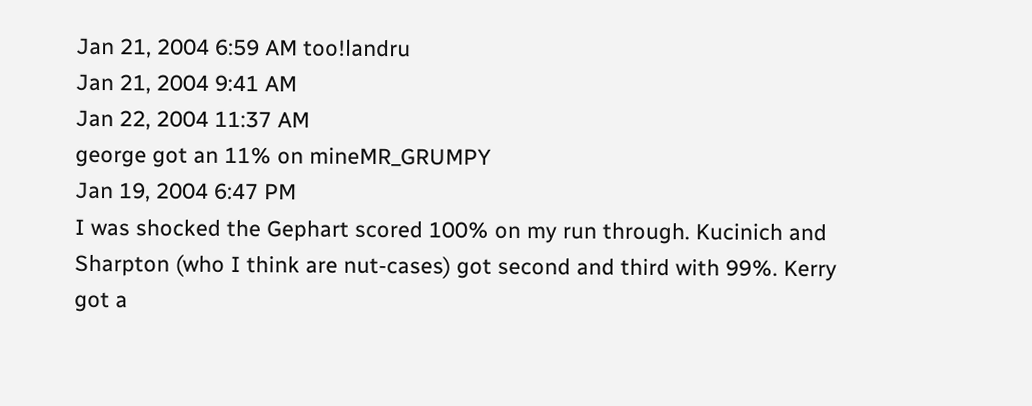Jan 21, 2004 6:59 AM too!landru
Jan 21, 2004 9:41 AM
Jan 22, 2004 11:37 AM
george got an 11% on mineMR_GRUMPY
Jan 19, 2004 6:47 PM
I was shocked the Gephart scored 100% on my run through. Kucinich and Sharpton (who I think are nut-cases) got second and third with 99%. Kerry got a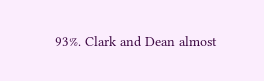93%. Clark and Dean almost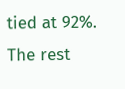tied at 92%. The rest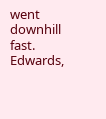went downhill fast. Edwards,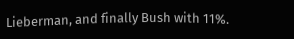Lieberman, and finally Bush with 11%.